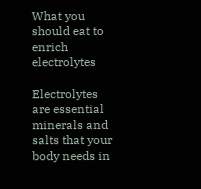What you should eat to enrich electrolytes

Electrolytes are essential minerals and salts that your body needs in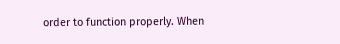order to function properly. When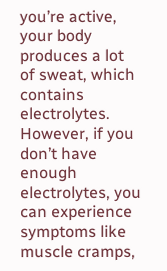you’re active, your body produces a lot of sweat, which contains electrolytes. However, if you don’t have enough electrolytes, you can experience symptoms like muscle cramps,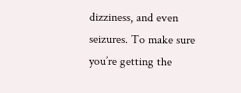dizziness, and even seizures. To make sure you’re getting the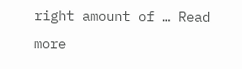right amount of … Read more